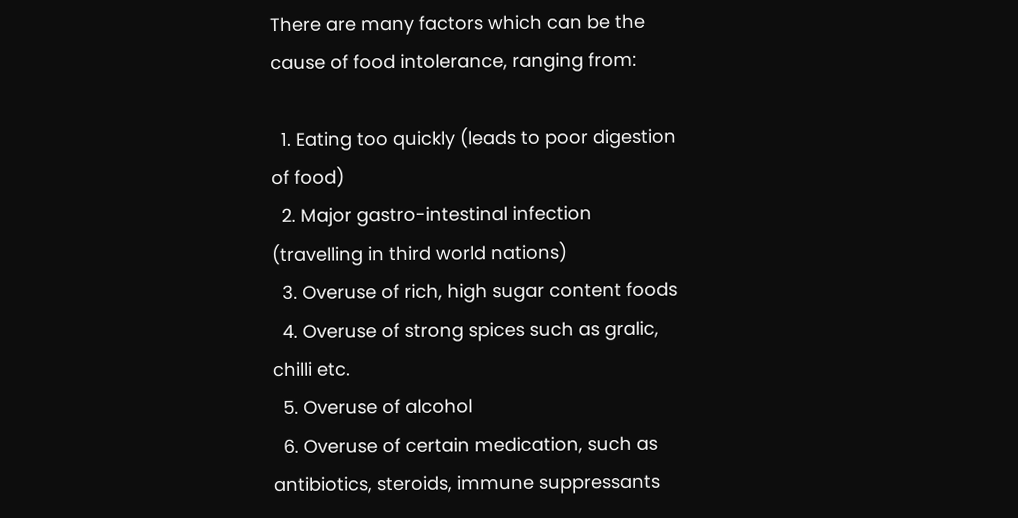There are many factors which can be the cause of food intolerance, ranging from:

  1. Eating too quickly (leads to poor digestion of food)
  2. Major gastro-intestinal infection (travelling in third world nations)
  3. Overuse of rich, high sugar content foods
  4. Overuse of strong spices such as gralic, chilli etc.
  5. Overuse of alcohol
  6. Overuse of certain medication, such as antibiotics, steroids, immune suppressants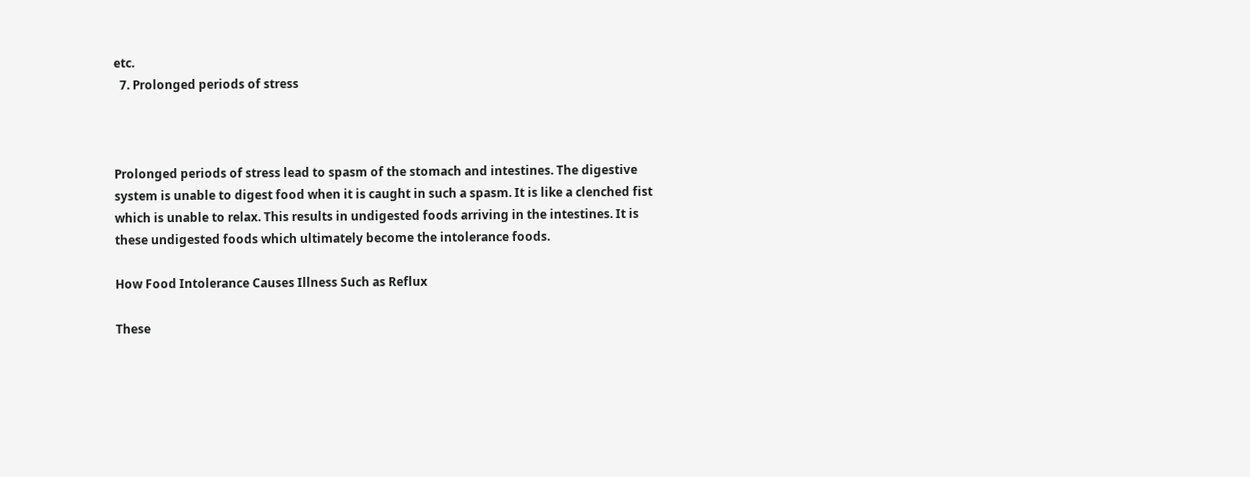etc.
  7. Prolonged periods of stress



Prolonged periods of stress lead to spasm of the stomach and intestines. The digestive system is unable to digest food when it is caught in such a spasm. It is like a clenched fist which is unable to relax. This results in undigested foods arriving in the intestines. It is these undigested foods which ultimately become the intolerance foods.

How Food Intolerance Causes Illness Such as Reflux

These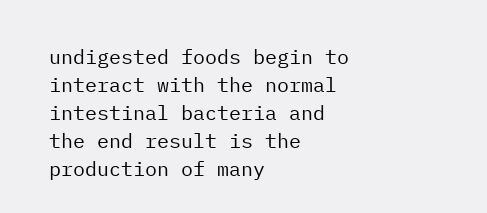undigested foods begin to interact with the normal intestinal bacteria and the end result is the production of many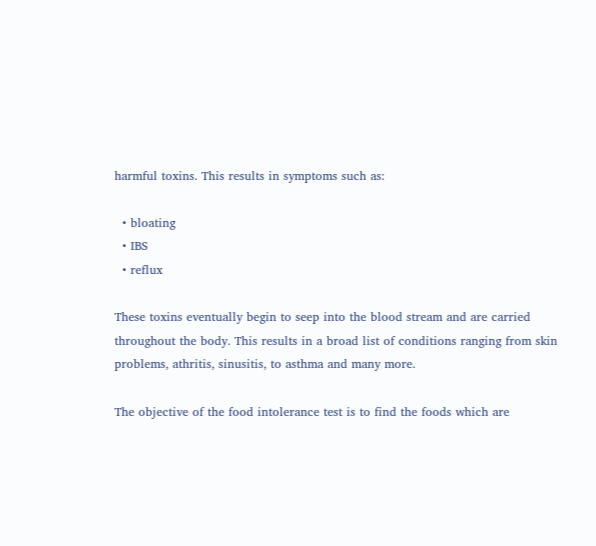harmful toxins. This results in symptoms such as:

  • bloating
  • IBS
  • reflux

These toxins eventually begin to seep into the blood stream and are carried throughout the body. This results in a broad list of conditions ranging from skin problems, athritis, sinusitis, to asthma and many more.

The objective of the food intolerance test is to find the foods which are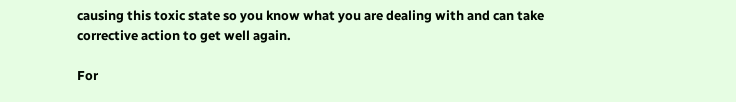causing this toxic state so you know what you are dealing with and can take corrective action to get well again.

For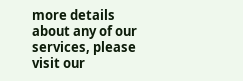more details about any of our services, please visit our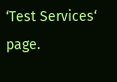‘Test Services‘ page.